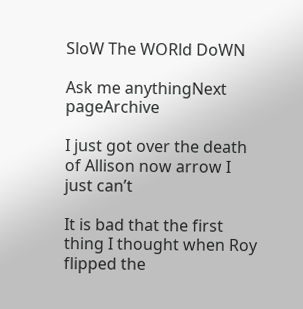SloW The WORld DoWN

Ask me anythingNext pageArchive

I just got over the death of Allison now arrow I just can’t

It is bad that the first thing I thought when Roy flipped the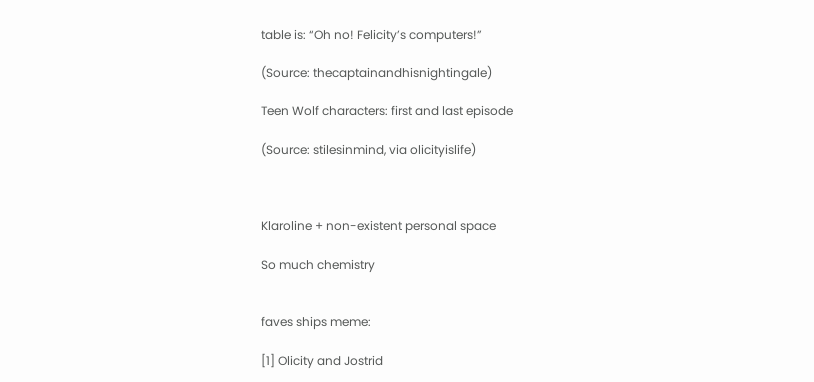table is: “Oh no! Felicity’s computers!”

(Source: thecaptainandhisnightingale)

Teen Wolf characters: first and last episode

(Source: stilesinmind, via olicityislife)



Klaroline + non-existent personal space

So much chemistry


faves ships meme:

[1] Olicity and Jostrid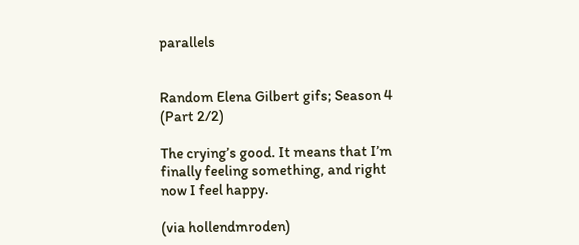parallels


Random Elena Gilbert gifs; Season 4 (Part 2/2)

The crying’s good. It means that I’m finally feeling something, and right now I feel happy.

(via hollendmroden)